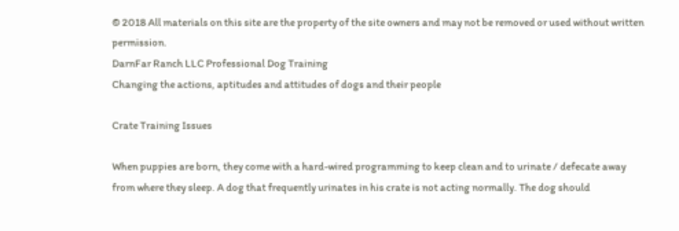© 2018 All materials on this site are the property of the site owners and may not be removed or used without written permission.
DarnFar Ranch LLC Professional Dog Training
Changing the actions, aptitudes and attitudes of dogs and their people

Crate Training Issues

When puppies are born, they come with a hard-wired programming to keep clean and to urinate / defecate away from where they sleep. A dog that frequently urinates in his crate is not acting normally. The dog should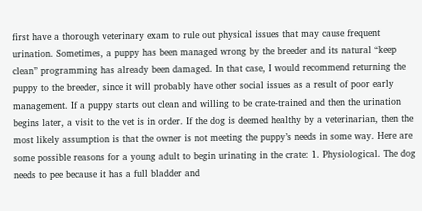first have a thorough veterinary exam to rule out physical issues that may cause frequent urination. Sometimes, a puppy has been managed wrong by the breeder and its natural “keep clean” programming has already been damaged. In that case, I would recommend returning the puppy to the breeder, since it will probably have other social issues as a result of poor early management. If a puppy starts out clean and willing to be crate-trained and then the urination begins later, a visit to the vet is in order. If the dog is deemed healthy by a veterinarian, then the most likely assumption is that the owner is not meeting the puppy’s needs in some way. Here are some possible reasons for a young adult to begin urinating in the crate: 1. Physiological. The dog needs to pee because it has a full bladder and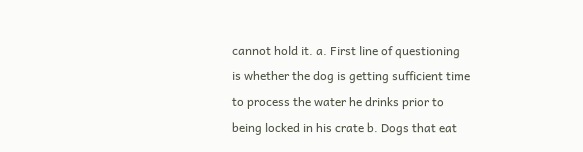cannot hold it. a. First line of questioning is whether the dog is getting sufficient time to process the water he drinks prior to being locked in his crate b. Dogs that eat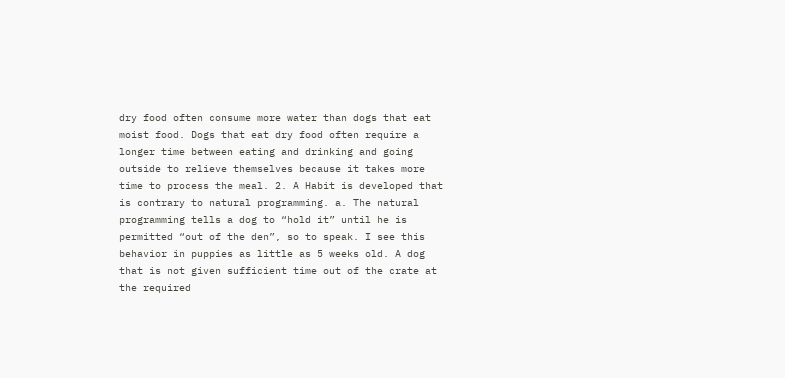dry food often consume more water than dogs that eat moist food. Dogs that eat dry food often require a longer time between eating and drinking and going outside to relieve themselves because it takes more time to process the meal. 2. A Habit is developed that is contrary to natural programming. a. The natural programming tells a dog to “hold it” until he is permitted “out of the den”, so to speak. I see this behavior in puppies as little as 5 weeks old. A dog that is not given sufficient time out of the crate at the required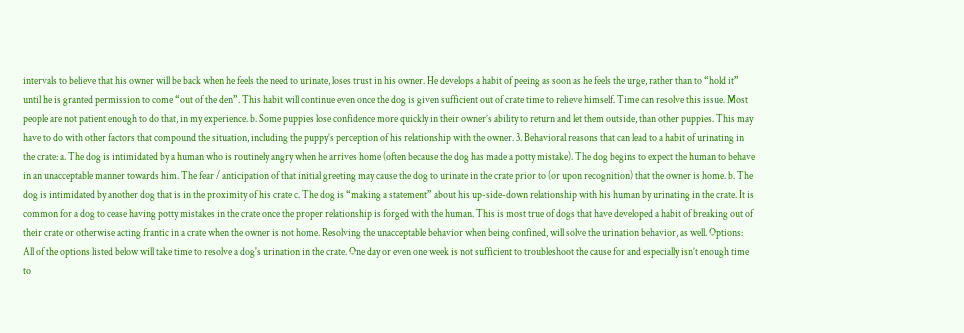intervals to believe that his owner will be back when he feels the need to urinate, loses trust in his owner. He develops a habit of peeing as soon as he feels the urge, rather than to “hold it” until he is granted permission to come “out of the den”. This habit will continue even once the dog is given sufficient out of crate time to relieve himself. Time can resolve this issue. Most people are not patient enough to do that, in my experience. b. Some puppies lose confidence more quickly in their owner’s ability to return and let them outside, than other puppies. This may have to do with other factors that compound the situation, including the puppy’s perception of his relationship with the owner. 3. Behavioral reasons that can lead to a habit of urinating in the crate: a. The dog is intimidated by a human who is routinely angry when he arrives home (often because the dog has made a potty mistake). The dog begins to expect the human to behave in an unacceptable manner towards him. The fear / anticipation of that initial greeting may cause the dog to urinate in the crate prior to (or upon recognition) that the owner is home. b. The dog is intimidated by another dog that is in the proximity of his crate c. The dog is “making a statement” about his up-side-down relationship with his human by urinating in the crate. It is common for a dog to cease having potty mistakes in the crate once the proper relationship is forged with the human. This is most true of dogs that have developed a habit of breaking out of their crate or otherwise acting frantic in a crate when the owner is not home. Resolving the unacceptable behavior when being confined, will solve the urination behavior, as well. Options: All of the options listed below will take time to resolve a dog's urination in the crate. One day or even one week is not sufficient to troubleshoot the cause for and especially isn’t enough time to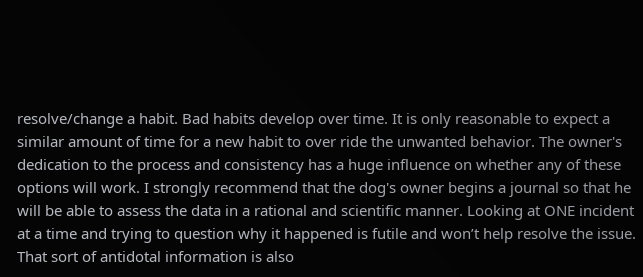resolve/change a habit. Bad habits develop over time. It is only reasonable to expect a similar amount of time for a new habit to over ride the unwanted behavior. The owner's dedication to the process and consistency has a huge influence on whether any of these options will work. I strongly recommend that the dog's owner begins a journal so that he will be able to assess the data in a rational and scientific manner. Looking at ONE incident at a time and trying to question why it happened is futile and won’t help resolve the issue. That sort of antidotal information is also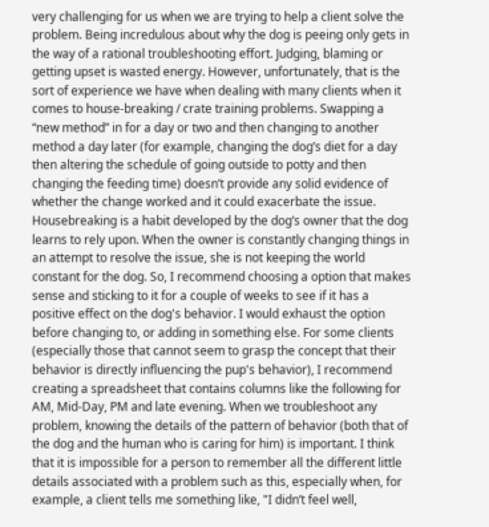very challenging for us when we are trying to help a client solve the problem. Being incredulous about why the dog is peeing only gets in the way of a rational troubleshooting effort. Judging, blaming or getting upset is wasted energy. However, unfortunately, that is the sort of experience we have when dealing with many clients when it comes to house-breaking / crate training problems. Swapping a “new method” in for a day or two and then changing to another method a day later (for example, changing the dog’s diet for a day then altering the schedule of going outside to potty and then changing the feeding time) doesn’t provide any solid evidence of whether the change worked and it could exacerbate the issue. Housebreaking is a habit developed by the dog’s owner that the dog learns to rely upon. When the owner is constantly changing things in an attempt to resolve the issue, she is not keeping the world constant for the dog. So, I recommend choosing a option that makes sense and sticking to it for a couple of weeks to see if it has a positive effect on the dog's behavior. I would exhaust the option before changing to, or adding in something else. For some clients (especially those that cannot seem to grasp the concept that their behavior is directly influencing the pup's behavior), I recommend creating a spreadsheet that contains columns like the following for AM, Mid-Day, PM and late evening. When we troubleshoot any problem, knowing the details of the pattern of behavior (both that of the dog and the human who is caring for him) is important. I think that it is impossible for a person to remember all the different little details associated with a problem such as this, especially when, for example, a client tells me something like, "I didn’t feel well,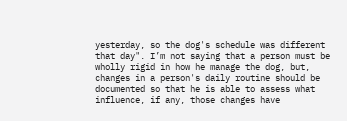yesterday, so the dog's schedule was different that day". I’m not saying that a person must be wholly rigid in how he manage the dog, but, changes in a person's daily routine should be documented so that he is able to assess what influence, if any, those changes have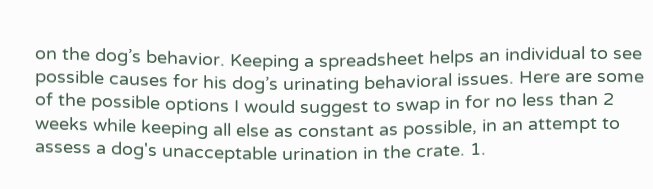on the dog’s behavior. Keeping a spreadsheet helps an individual to see possible causes for his dog’s urinating behavioral issues. Here are some of the possible options I would suggest to swap in for no less than 2 weeks while keeping all else as constant as possible, in an attempt to assess a dog's unacceptable urination in the crate. 1.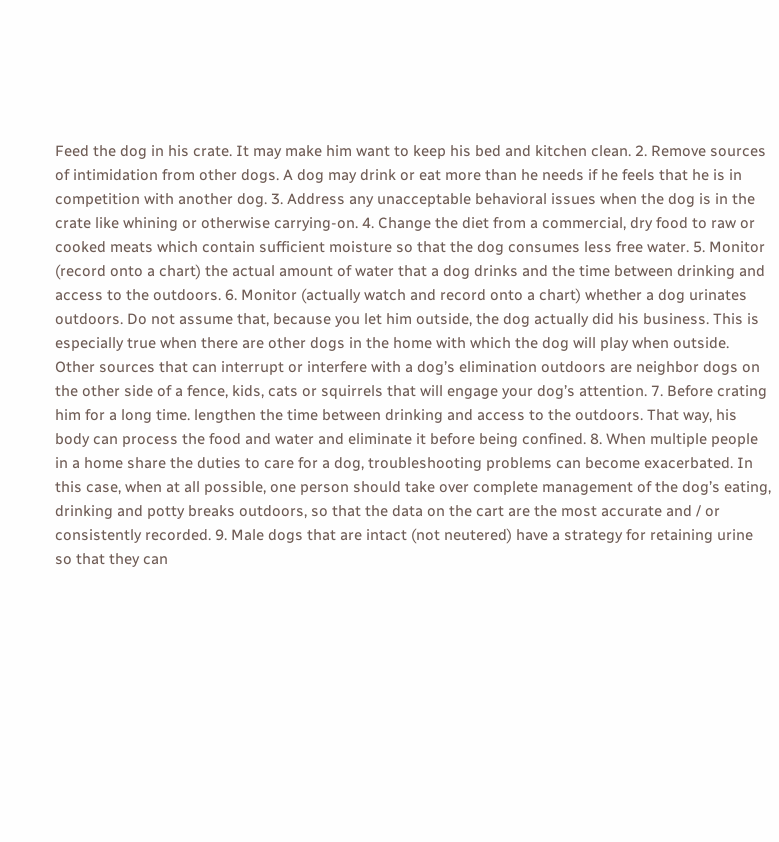Feed the dog in his crate. It may make him want to keep his bed and kitchen clean. 2. Remove sources of intimidation from other dogs. A dog may drink or eat more than he needs if he feels that he is in competition with another dog. 3. Address any unacceptable behavioral issues when the dog is in the crate like whining or otherwise carrying-on. 4. Change the diet from a commercial, dry food to raw or cooked meats which contain sufficient moisture so that the dog consumes less free water. 5. Monitor (record onto a chart) the actual amount of water that a dog drinks and the time between drinking and access to the outdoors. 6. Monitor (actually watch and record onto a chart) whether a dog urinates outdoors. Do not assume that, because you let him outside, the dog actually did his business. This is especially true when there are other dogs in the home with which the dog will play when outside. Other sources that can interrupt or interfere with a dog’s elimination outdoors are neighbor dogs on the other side of a fence, kids, cats or squirrels that will engage your dog’s attention. 7. Before crating him for a long time. lengthen the time between drinking and access to the outdoors. That way, his body can process the food and water and eliminate it before being confined. 8. When multiple people in a home share the duties to care for a dog, troubleshooting problems can become exacerbated. In this case, when at all possible, one person should take over complete management of the dog’s eating, drinking and potty breaks outdoors, so that the data on the cart are the most accurate and / or consistently recorded. 9. Male dogs that are intact (not neutered) have a strategy for retaining urine so that they can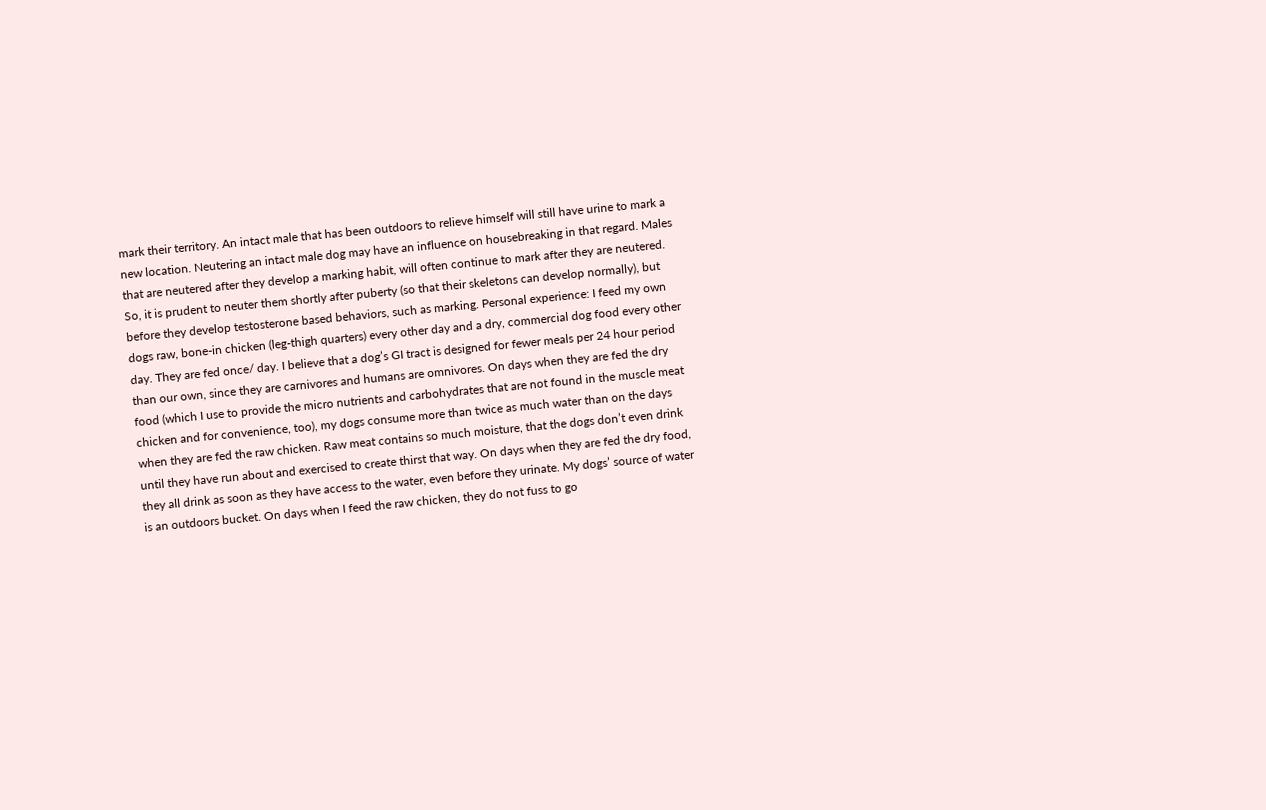mark their territory. An intact male that has been outdoors to relieve himself will still have urine to mark a new location. Neutering an intact male dog may have an influence on housebreaking in that regard. Males that are neutered after they develop a marking habit, will often continue to mark after they are neutered. So, it is prudent to neuter them shortly after puberty (so that their skeletons can develop normally), but before they develop testosterone based behaviors, such as marking. Personal experience: I feed my own dogs raw, bone-in chicken (leg-thigh quarters) every other day and a dry, commercial dog food every other day. They are fed once/ day. I believe that a dog’s GI tract is designed for fewer meals per 24 hour period than our own, since they are carnivores and humans are omnivores. On days when they are fed the dry food (which I use to provide the micro nutrients and carbohydrates that are not found in the muscle meat chicken and for convenience, too), my dogs consume more than twice as much water than on the days when they are fed the raw chicken. Raw meat contains so much moisture, that the dogs don’t even drink until they have run about and exercised to create thirst that way. On days when they are fed the dry food, they all drink as soon as they have access to the water, even before they urinate. My dogs’ source of water is an outdoors bucket. On days when I feed the raw chicken, they do not fuss to go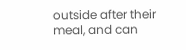outside after their meal, and can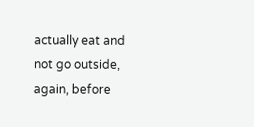actually eat and not go outside, again, before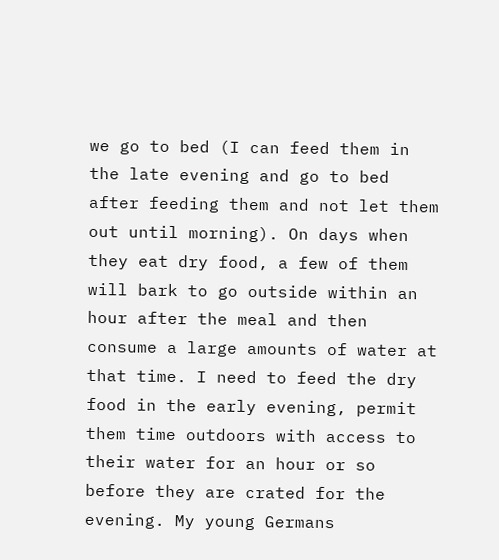we go to bed (I can feed them in the late evening and go to bed after feeding them and not let them out until morning). On days when they eat dry food, a few of them will bark to go outside within an hour after the meal and then consume a large amounts of water at that time. I need to feed the dry food in the early evening, permit them time outdoors with access to their water for an hour or so before they are crated for the evening. My young Germans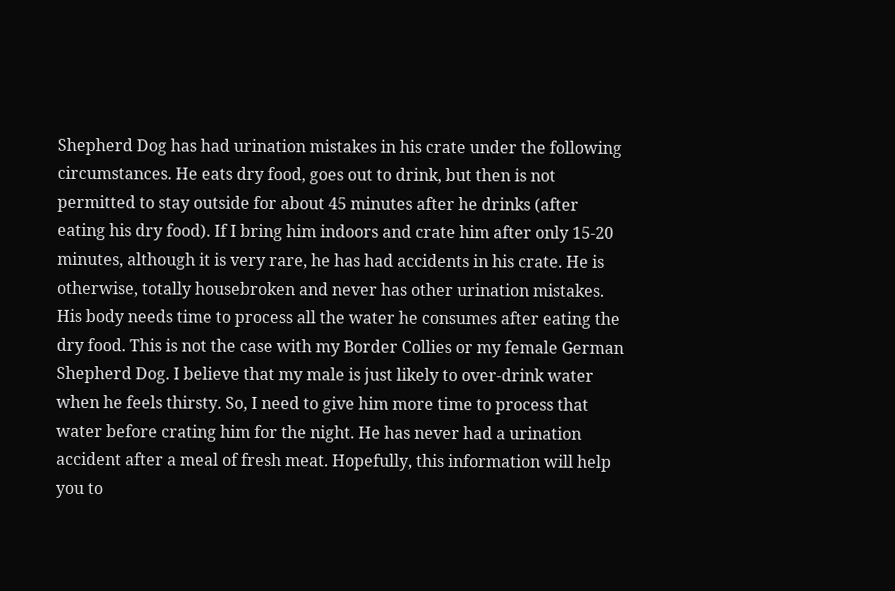Shepherd Dog has had urination mistakes in his crate under the following circumstances. He eats dry food, goes out to drink, but then is not permitted to stay outside for about 45 minutes after he drinks (after eating his dry food). If I bring him indoors and crate him after only 15-20 minutes, although it is very rare, he has had accidents in his crate. He is otherwise, totally housebroken and never has other urination mistakes. His body needs time to process all the water he consumes after eating the dry food. This is not the case with my Border Collies or my female German Shepherd Dog. I believe that my male is just likely to over-drink water when he feels thirsty. So, I need to give him more time to process that water before crating him for the night. He has never had a urination accident after a meal of fresh meat. Hopefully, this information will help you to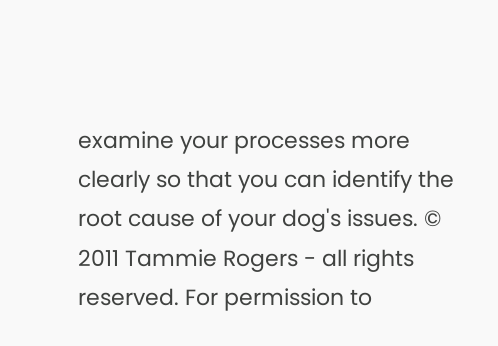examine your processes more clearly so that you can identify the root cause of your dog's issues. © 2011 Tammie Rogers - all rights reserved. For permission to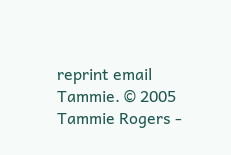reprint email Tammie. © 2005 Tammie Rogers -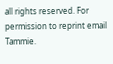all rights reserved. For permission to reprint email Tammie.